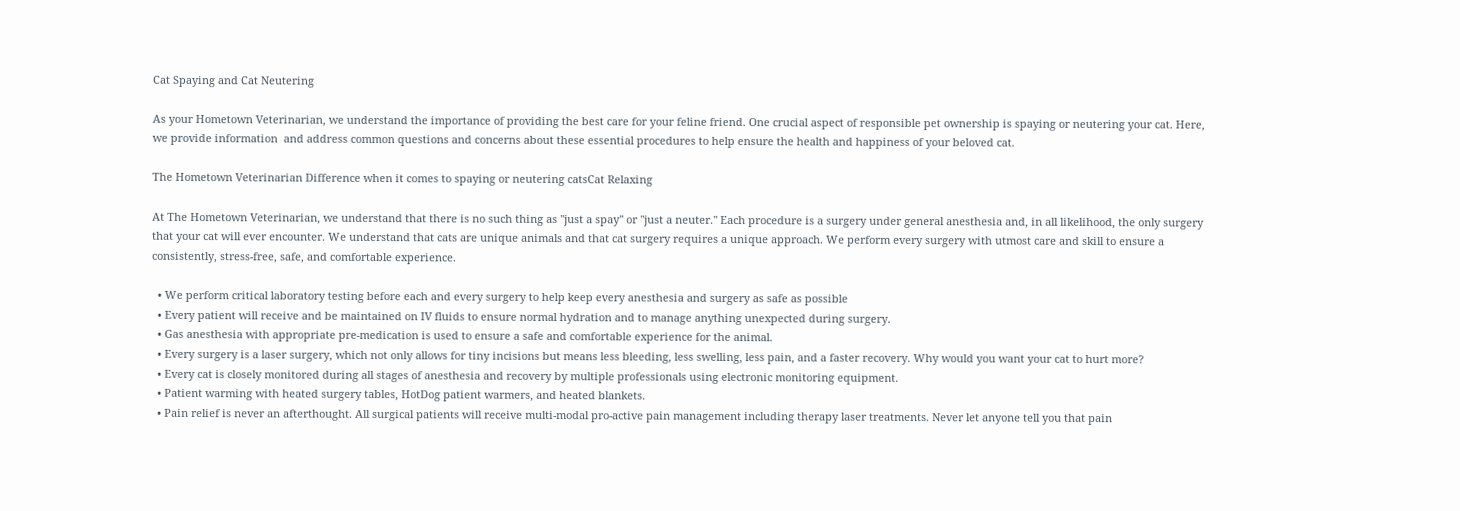Cat Spaying and Cat Neutering

As your Hometown Veterinarian, we understand the importance of providing the best care for your feline friend. One crucial aspect of responsible pet ownership is spaying or neutering your cat. Here, we provide information  and address common questions and concerns about these essential procedures to help ensure the health and happiness of your beloved cat.

The Hometown Veterinarian Difference when it comes to spaying or neutering catsCat Relaxing

At The Hometown Veterinarian, we understand that there is no such thing as "just a spay" or "just a neuter." Each procedure is a surgery under general anesthesia and, in all likelihood, the only surgery that your cat will ever encounter. We understand that cats are unique animals and that cat surgery requires a unique approach. We perform every surgery with utmost care and skill to ensure a consistently, stress-free, safe, and comfortable experience.

  • We perform critical laboratory testing before each and every surgery to help keep every anesthesia and surgery as safe as possible
  • Every patient will receive and be maintained on IV fluids to ensure normal hydration and to manage anything unexpected during surgery.
  • Gas anesthesia with appropriate pre-medication is used to ensure a safe and comfortable experience for the animal.
  • Every surgery is a laser surgery, which not only allows for tiny incisions but means less bleeding, less swelling, less pain, and a faster recovery. Why would you want your cat to hurt more?
  • Every cat is closely monitored during all stages of anesthesia and recovery by multiple professionals using electronic monitoring equipment.
  • Patient warming with heated surgery tables, HotDog patient warmers, and heated blankets.
  • Pain relief is never an afterthought. All surgical patients will receive multi-modal pro-active pain management including therapy laser treatments. Never let anyone tell you that pain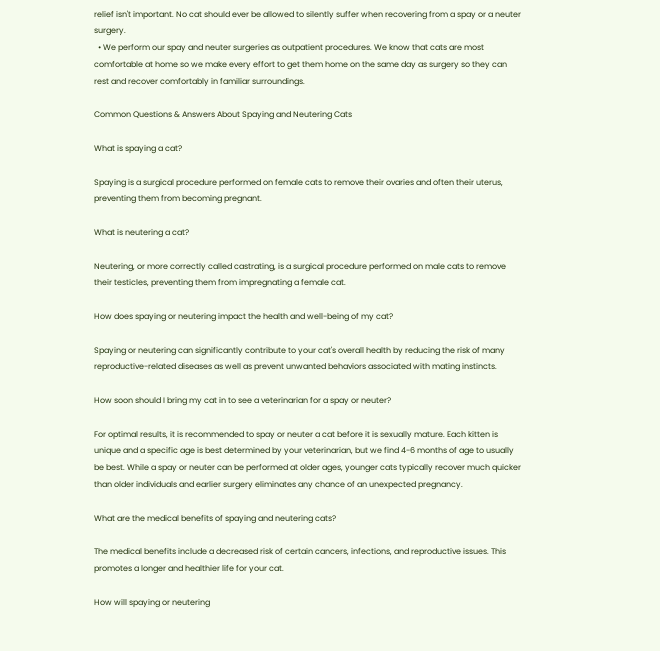relief isn't important. No cat should ever be allowed to silently suffer when recovering from a spay or a neuter surgery.
  • We perform our spay and neuter surgeries as outpatient procedures. We know that cats are most comfortable at home so we make every effort to get them home on the same day as surgery so they can rest and recover comfortably in familiar surroundings.

Common Questions & Answers About Spaying and Neutering Cats

What is spaying a cat?

Spaying is a surgical procedure performed on female cats to remove their ovaries and often their uterus, preventing them from becoming pregnant.

What is neutering a cat?

Neutering, or more correctly called castrating, is a surgical procedure performed on male cats to remove their testicles, preventing them from impregnating a female cat.

How does spaying or neutering impact the health and well-being of my cat?

Spaying or neutering can significantly contribute to your cat's overall health by reducing the risk of many reproductive-related diseases as well as prevent unwanted behaviors associated with mating instincts.

How soon should I bring my cat in to see a veterinarian for a spay or neuter?

For optimal results, it is recommended to spay or neuter a cat before it is sexually mature. Each kitten is unique and a specific age is best determined by your veterinarian, but we find 4-6 months of age to usually be best. While a spay or neuter can be performed at older ages, younger cats typically recover much quicker than older individuals and earlier surgery eliminates any chance of an unexpected pregnancy.

What are the medical benefits of spaying and neutering cats?

The medical benefits include a decreased risk of certain cancers, infections, and reproductive issues. This promotes a longer and healthier life for your cat.

How will spaying or neutering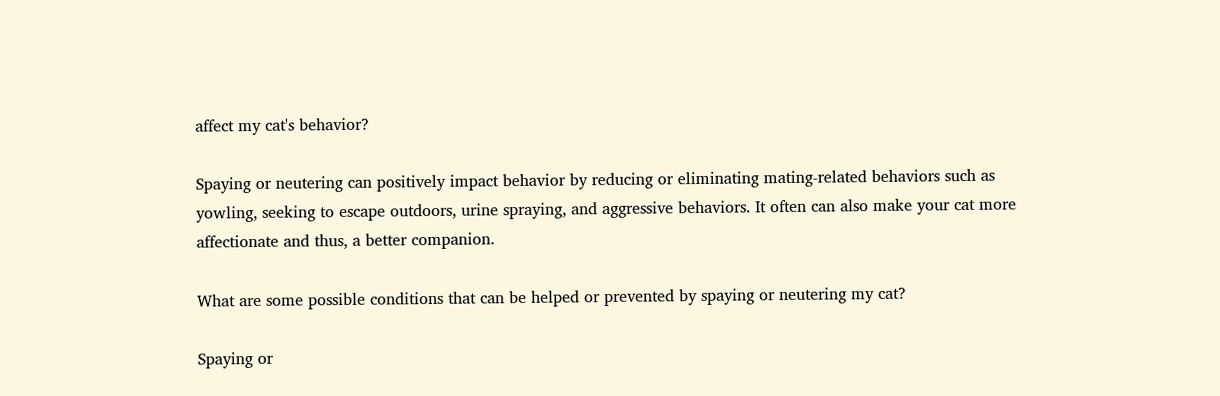affect my cat's behavior?

Spaying or neutering can positively impact behavior by reducing or eliminating mating-related behaviors such as yowling, seeking to escape outdoors, urine spraying, and aggressive behaviors. It often can also make your cat more affectionate and thus, a better companion.

What are some possible conditions that can be helped or prevented by spaying or neutering my cat?

Spaying or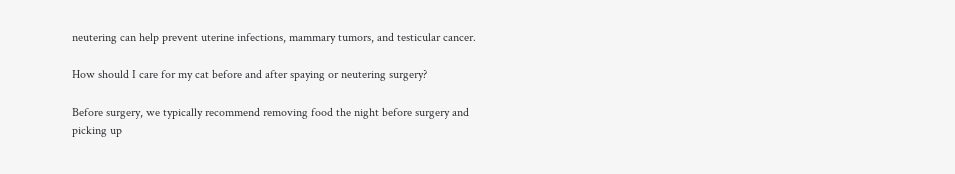neutering can help prevent uterine infections, mammary tumors, and testicular cancer.

How should I care for my cat before and after spaying or neutering surgery?

Before surgery, we typically recommend removing food the night before surgery and picking up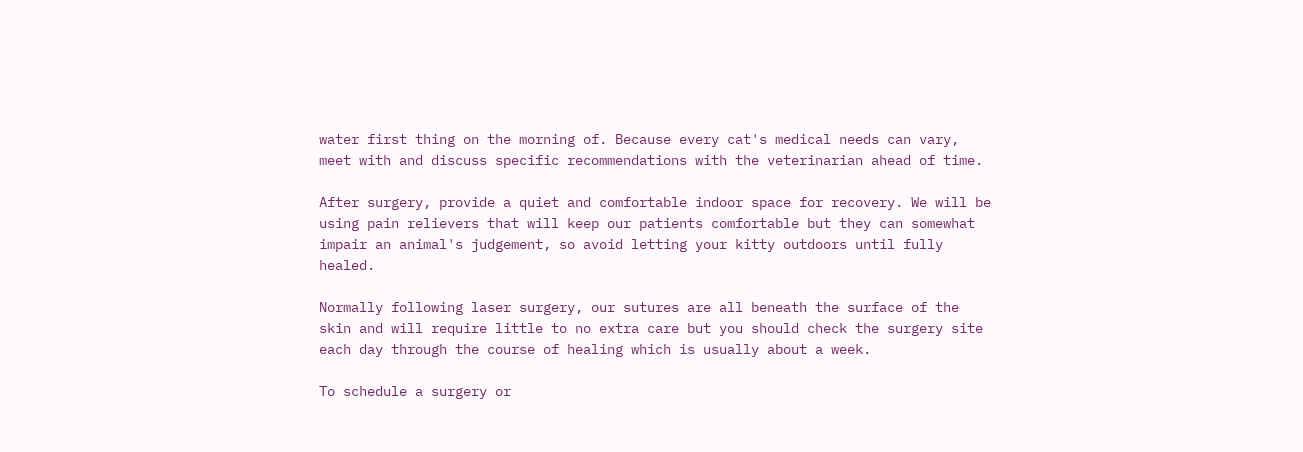water first thing on the morning of. Because every cat's medical needs can vary, meet with and discuss specific recommendations with the veterinarian ahead of time.

After surgery, provide a quiet and comfortable indoor space for recovery. We will be using pain relievers that will keep our patients comfortable but they can somewhat impair an animal's judgement, so avoid letting your kitty outdoors until fully healed.

Normally following laser surgery, our sutures are all beneath the surface of the skin and will require little to no extra care but you should check the surgery site each day through the course of healing which is usually about a week.

To schedule a surgery or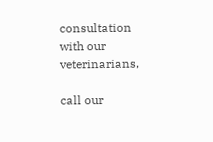consultation with our veterinarians,

call our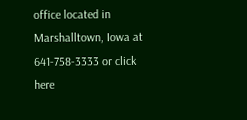office located in Marshalltown, Iowa at 641-758-3333 or click here